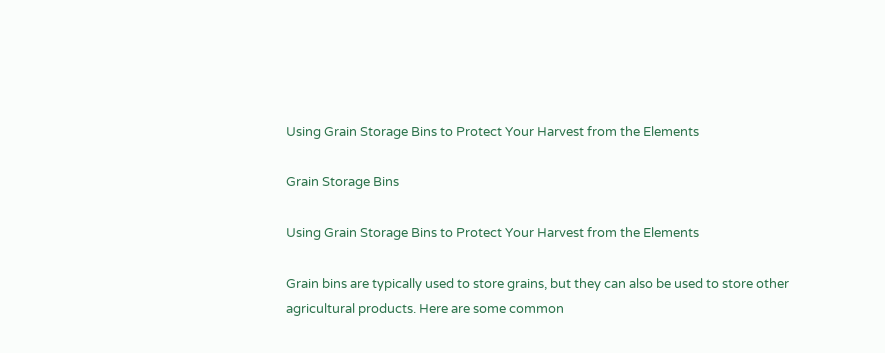Using Grain Storage Bins to Protect Your Harvest from the Elements

Grain Storage Bins

Using Grain Storage Bins to Protect Your Harvest from the Elements

Grain bins are typically used to store grains, but they can also be used to store other agricultural products. Here are some common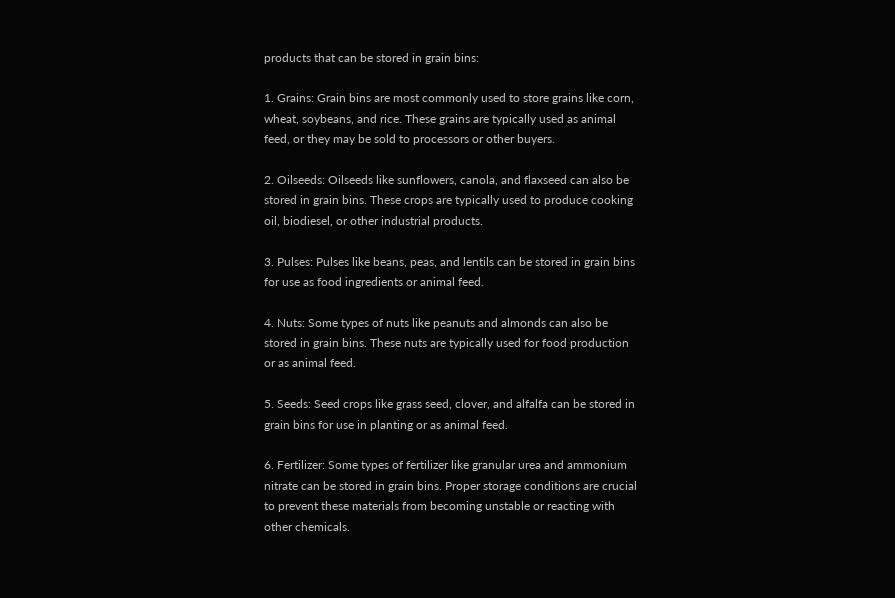products that can be stored in grain bins:

1. Grains: Grain bins are most commonly used to store grains like corn, wheat, soybeans, and rice. These grains are typically used as animal feed, or they may be sold to processors or other buyers.

2. Oilseeds: Oilseeds like sunflowers, canola, and flaxseed can also be stored in grain bins. These crops are typically used to produce cooking oil, biodiesel, or other industrial products.

3. Pulses: Pulses like beans, peas, and lentils can be stored in grain bins for use as food ingredients or animal feed.

4. Nuts: Some types of nuts like peanuts and almonds can also be stored in grain bins. These nuts are typically used for food production or as animal feed.

5. Seeds: Seed crops like grass seed, clover, and alfalfa can be stored in grain bins for use in planting or as animal feed.

6. Fertilizer: Some types of fertilizer like granular urea and ammonium nitrate can be stored in grain bins. Proper storage conditions are crucial to prevent these materials from becoming unstable or reacting with other chemicals.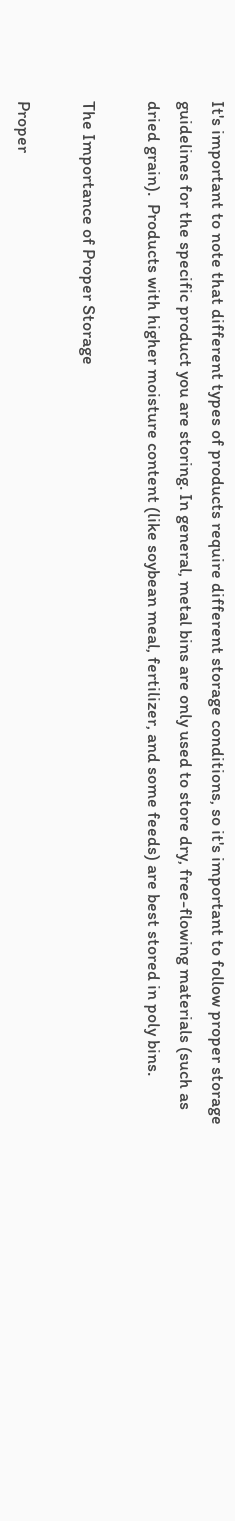It's important to note that different types of products require different storage conditions, so it's important to follow proper storage guidelines for the specific product you are storing. In general, metal bins are only used to store dry, free-flowing materials (such as dried grain).  Products with higher moisture content (like soybean meal, fertilizer, and some feeds) are best stored in poly bins.

The Importance of Proper Storage

Proper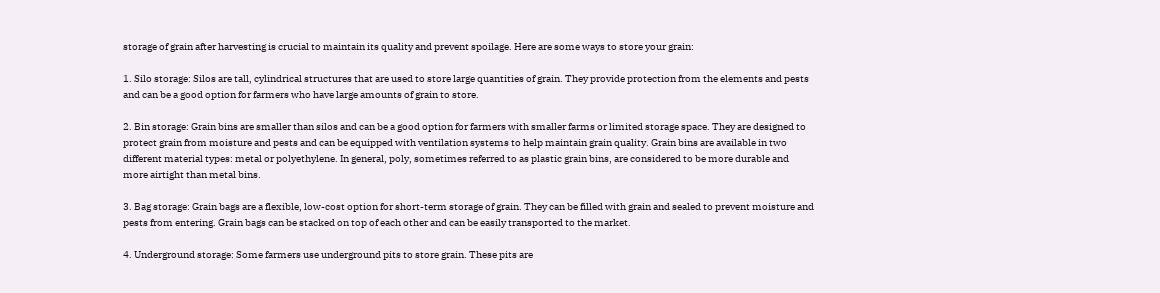storage of grain after harvesting is crucial to maintain its quality and prevent spoilage. Here are some ways to store your grain:

1. Silo storage: Silos are tall, cylindrical structures that are used to store large quantities of grain. They provide protection from the elements and pests and can be a good option for farmers who have large amounts of grain to store.

2. Bin storage: Grain bins are smaller than silos and can be a good option for farmers with smaller farms or limited storage space. They are designed to protect grain from moisture and pests and can be equipped with ventilation systems to help maintain grain quality. Grain bins are available in two different material types: metal or polyethylene. In general, poly, sometimes referred to as plastic grain bins, are considered to be more durable and more airtight than metal bins.

3. Bag storage: Grain bags are a flexible, low-cost option for short-term storage of grain. They can be filled with grain and sealed to prevent moisture and pests from entering. Grain bags can be stacked on top of each other and can be easily transported to the market.

4. Underground storage: Some farmers use underground pits to store grain. These pits are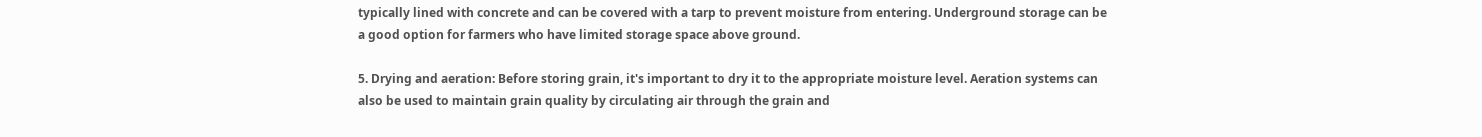typically lined with concrete and can be covered with a tarp to prevent moisture from entering. Underground storage can be a good option for farmers who have limited storage space above ground.

5. Drying and aeration: Before storing grain, it's important to dry it to the appropriate moisture level. Aeration systems can also be used to maintain grain quality by circulating air through the grain and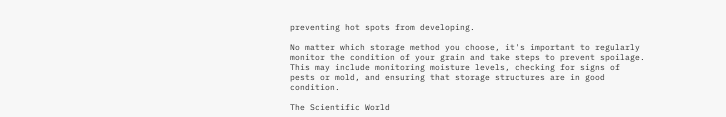preventing hot spots from developing.

No matter which storage method you choose, it's important to regularly monitor the condition of your grain and take steps to prevent spoilage. This may include monitoring moisture levels, checking for signs of pests or mold, and ensuring that storage structures are in good condition.

The Scientific World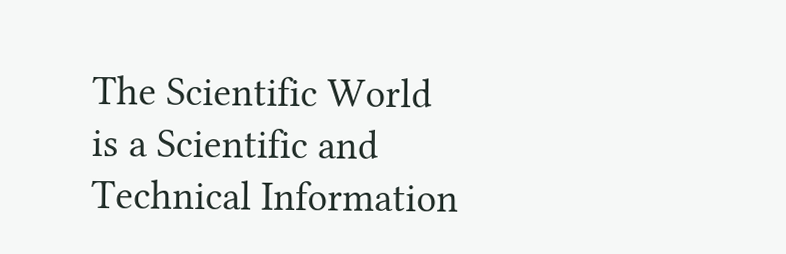The Scientific World is a Scientific and Technical Information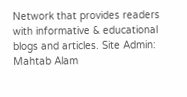Network that provides readers with informative & educational blogs and articles. Site Admin: Mahtab Alam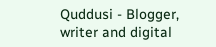Quddusi - Blogger, writer and digital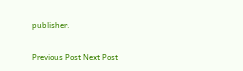publisher.

Previous Post Next Post